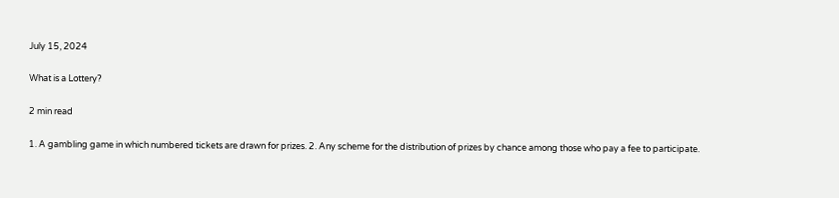July 15, 2024

What is a Lottery?

2 min read

1. A gambling game in which numbered tickets are drawn for prizes. 2. Any scheme for the distribution of prizes by chance among those who pay a fee to participate.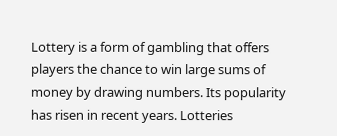Lottery is a form of gambling that offers players the chance to win large sums of money by drawing numbers. Its popularity has risen in recent years. Lotteries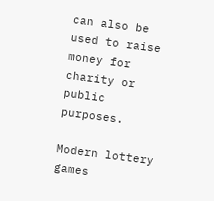can also be used to raise money for charity or public purposes.

Modern lottery games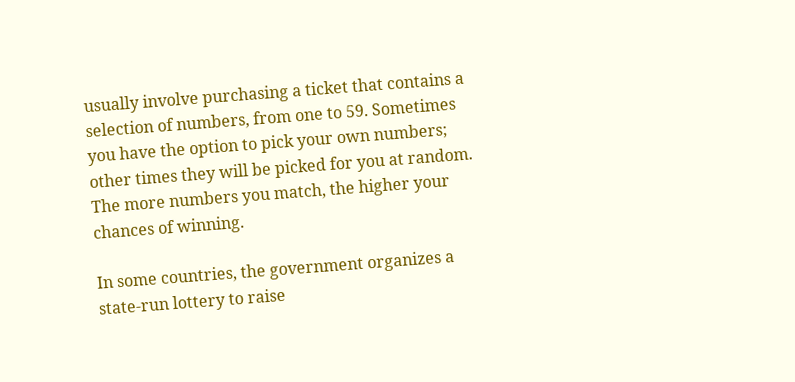usually involve purchasing a ticket that contains a selection of numbers, from one to 59. Sometimes you have the option to pick your own numbers; other times they will be picked for you at random. The more numbers you match, the higher your chances of winning.

In some countries, the government organizes a state-run lottery to raise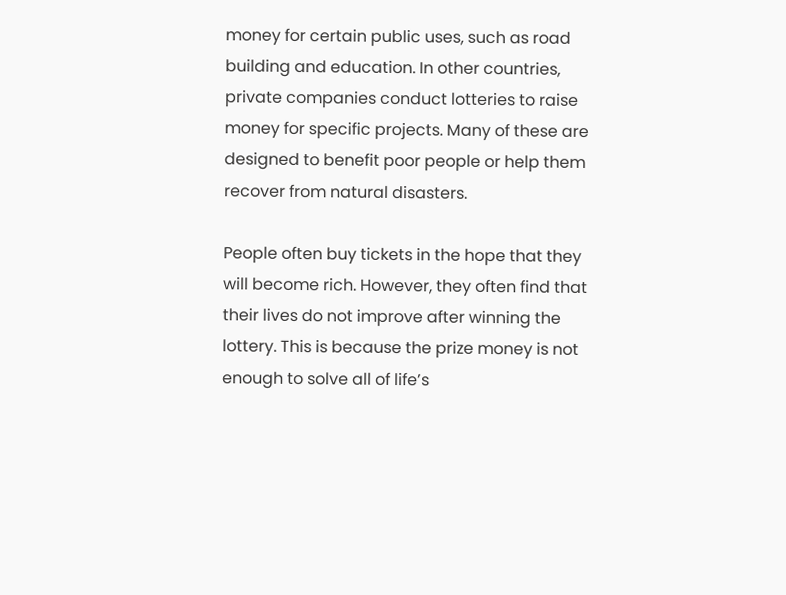money for certain public uses, such as road building and education. In other countries, private companies conduct lotteries to raise money for specific projects. Many of these are designed to benefit poor people or help them recover from natural disasters.

People often buy tickets in the hope that they will become rich. However, they often find that their lives do not improve after winning the lottery. This is because the prize money is not enough to solve all of life’s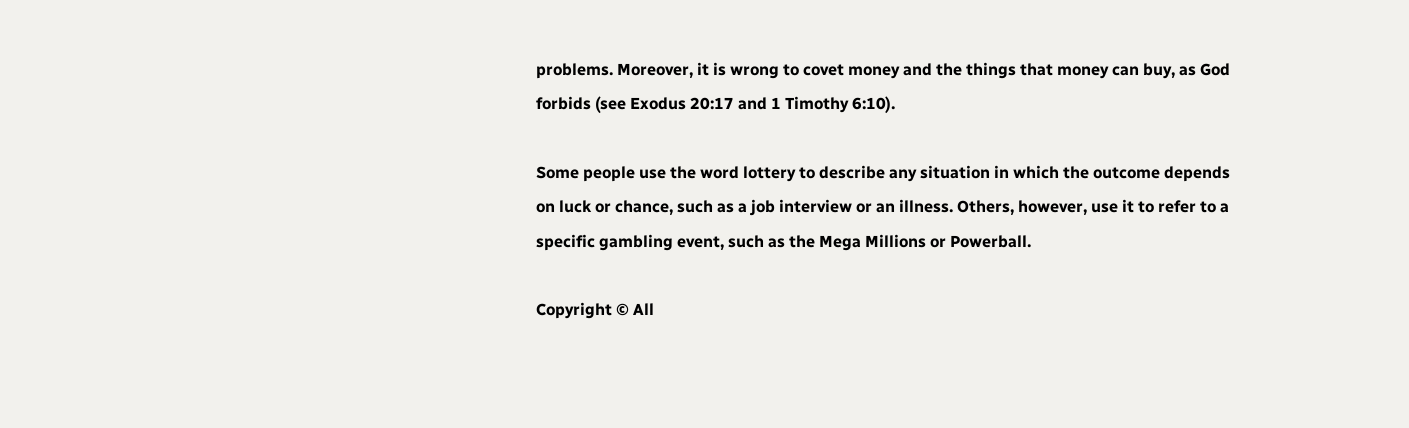problems. Moreover, it is wrong to covet money and the things that money can buy, as God forbids (see Exodus 20:17 and 1 Timothy 6:10).

Some people use the word lottery to describe any situation in which the outcome depends on luck or chance, such as a job interview or an illness. Others, however, use it to refer to a specific gambling event, such as the Mega Millions or Powerball.

Copyright © All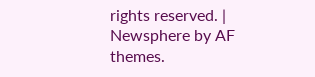rights reserved. | Newsphere by AF themes.